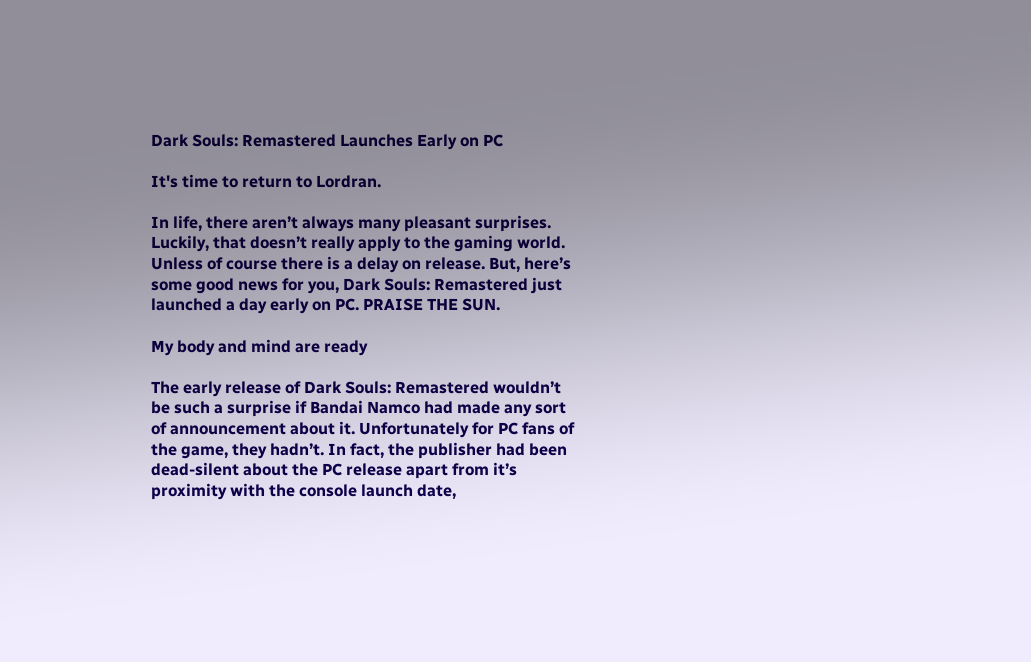Dark Souls: Remastered Launches Early on PC

It's time to return to Lordran.

In life, there aren’t always many pleasant surprises. Luckily, that doesn’t really apply to the gaming world. Unless of course there is a delay on release. But, here’s some good news for you, Dark Souls: Remastered just launched a day early on PC. PRAISE THE SUN.

My body and mind are ready

The early release of Dark Souls: Remastered wouldn’t be such a surprise if Bandai Namco had made any sort of announcement about it. Unfortunately for PC fans of the game, they hadn’t. In fact, the publisher had been dead-silent about the PC release apart from it’s proximity with the console launch date,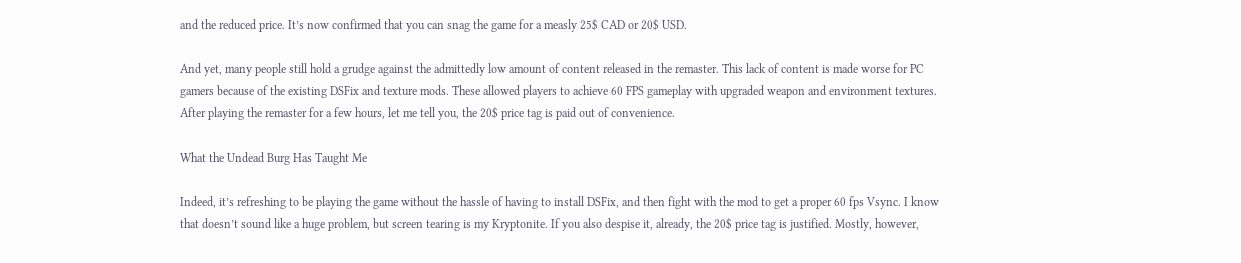and the reduced price. It’s now confirmed that you can snag the game for a measly 25$ CAD or 20$ USD.

And yet, many people still hold a grudge against the admittedly low amount of content released in the remaster. This lack of content is made worse for PC gamers because of the existing DSFix and texture mods. These allowed players to achieve 60 FPS gameplay with upgraded weapon and environment textures. After playing the remaster for a few hours, let me tell you, the 20$ price tag is paid out of convenience.

What the Undead Burg Has Taught Me

Indeed, it’s refreshing to be playing the game without the hassle of having to install DSFix, and then fight with the mod to get a proper 60 fps Vsync. I know that doesn’t sound like a huge problem, but screen tearing is my Kryptonite. If you also despise it, already, the 20$ price tag is justified. Mostly, however,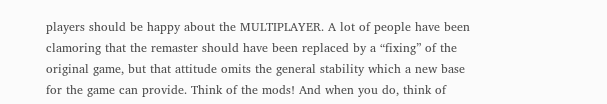players should be happy about the MULTIPLAYER. A lot of people have been clamoring that the remaster should have been replaced by a “fixing” of the original game, but that attitude omits the general stability which a new base for the game can provide. Think of the mods! And when you do, think of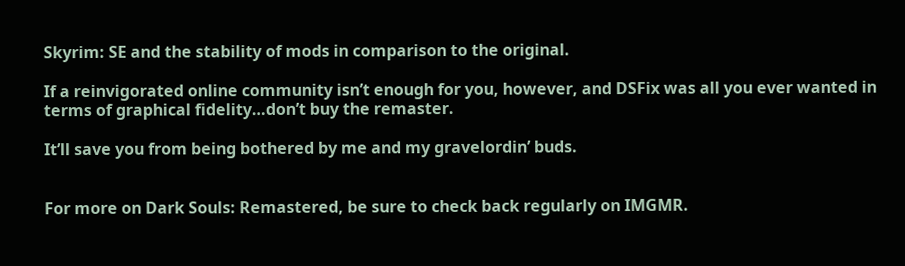Skyrim: SE and the stability of mods in comparison to the original.

If a reinvigorated online community isn’t enough for you, however, and DSFix was all you ever wanted in terms of graphical fidelity…don’t buy the remaster.

It’ll save you from being bothered by me and my gravelordin’ buds.


For more on Dark Souls: Remastered, be sure to check back regularly on IMGMR.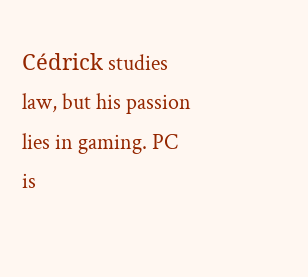Cédrick studies law, but his passion lies in gaming. PC is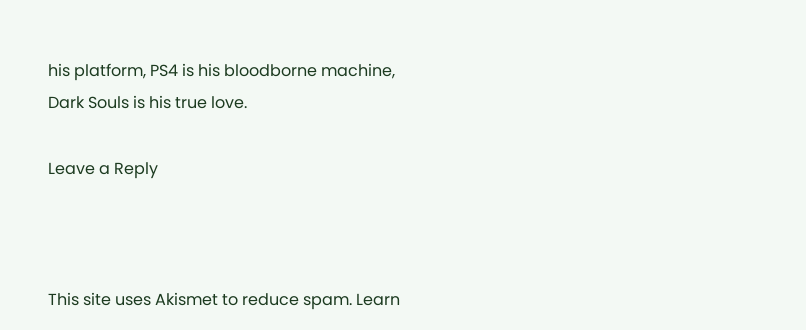his platform, PS4 is his bloodborne machine, Dark Souls is his true love.

Leave a Reply



This site uses Akismet to reduce spam. Learn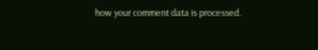how your comment data is processed.